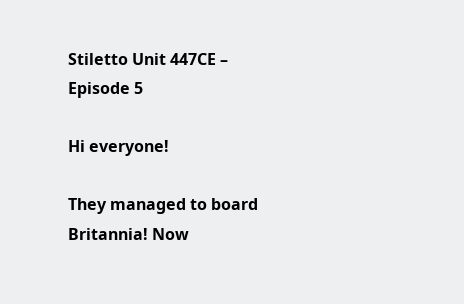Stiletto Unit 447CE – Episode 5

Hi everyone!

They managed to board Britannia! Now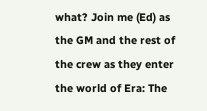what? Join me (Ed) as the GM and the rest of the crew as they enter the world of Era: The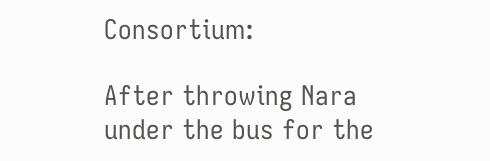Consortium:

After throwing Nara under the bus for the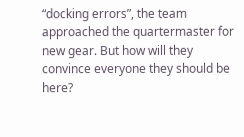“docking errors”, the team approached the quartermaster for new gear. But how will they convince everyone they should be here?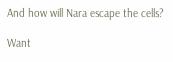And how will Nara escape the cells?

Want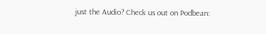just the Audio? Check us out on Podbean: